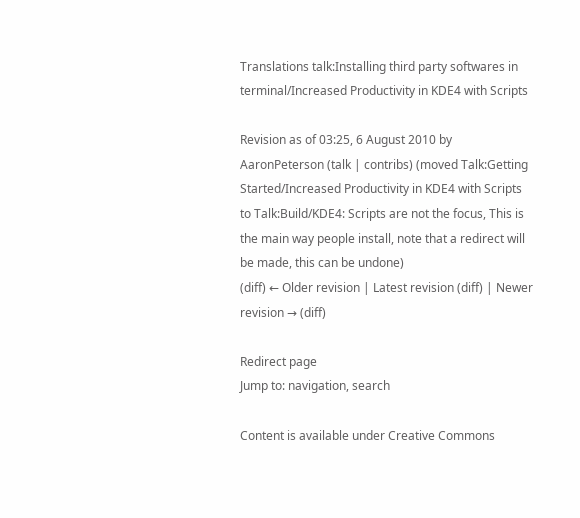Translations talk:Installing third party softwares in terminal/Increased Productivity in KDE4 with Scripts

Revision as of 03:25, 6 August 2010 by AaronPeterson (talk | contribs) (moved Talk:Getting Started/Increased Productivity in KDE4 with Scripts to Talk:Build/KDE4: Scripts are not the focus, This is the main way people install, note that a redirect will be made, this can be undone)
(diff) ← Older revision | Latest revision (diff) | Newer revision → (diff)

Redirect page
Jump to: navigation, search

Content is available under Creative Commons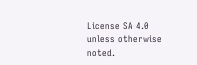License SA 4.0 unless otherwise noted.